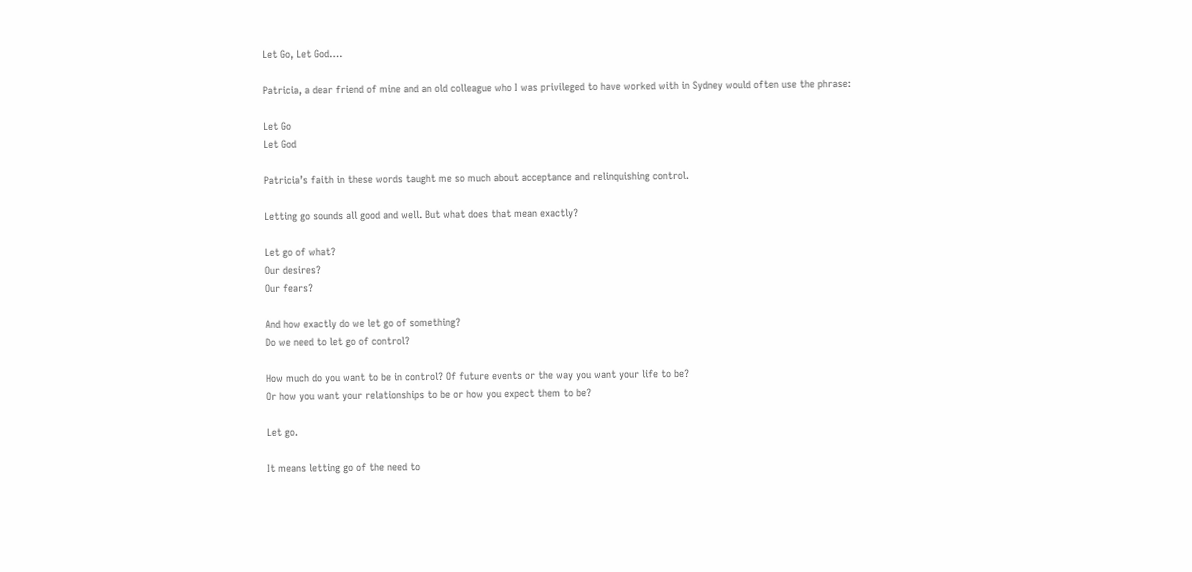Let Go, Let God….

Patricia, a dear friend of mine and an old colleague who I was privileged to have worked with in Sydney would often use the phrase:

Let Go
Let God

Patricia’s faith in these words taught me so much about acceptance and relinquishing control.

Letting go sounds all good and well. But what does that mean exactly?

Let go of what?
Our desires?
Our fears?

And how exactly do we let go of something?
Do we need to let go of control?

How much do you want to be in control? Of future events or the way you want your life to be?
Or how you want your relationships to be or how you expect them to be?

Let go.

It means letting go of the need to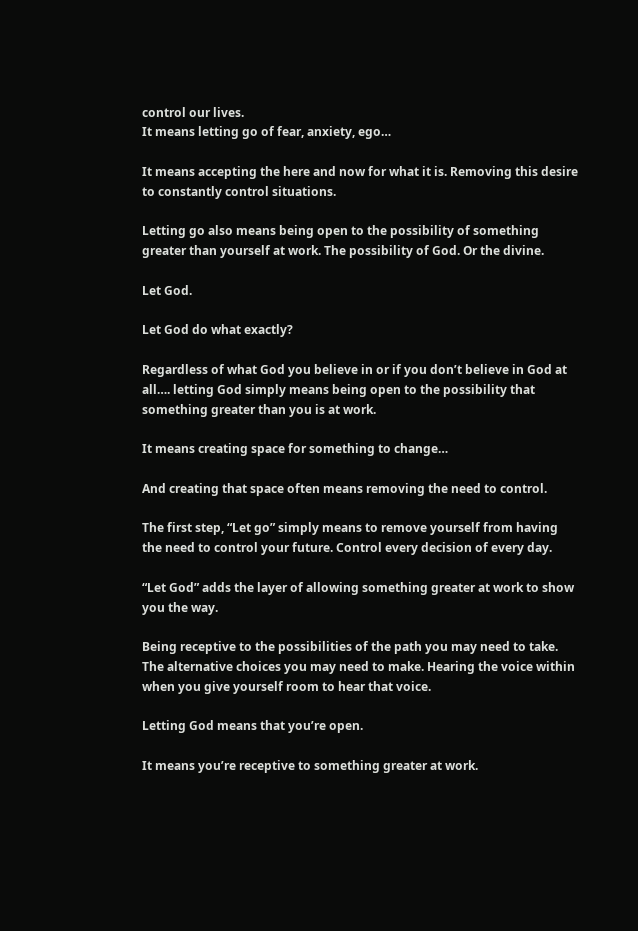control our lives.
It means letting go of fear, anxiety, ego…

It means accepting the here and now for what it is. Removing this desire to constantly control situations.

Letting go also means being open to the possibility of something greater than yourself at work. The possibility of God. Or the divine.

Let God.

Let God do what exactly?

Regardless of what God you believe in or if you don’t believe in God at all…. letting God simply means being open to the possibility that something greater than you is at work.

It means creating space for something to change…

And creating that space often means removing the need to control.

The first step, “Let go” simply means to remove yourself from having the need to control your future. Control every decision of every day.

“Let God” adds the layer of allowing something greater at work to show you the way.

Being receptive to the possibilities of the path you may need to take. The alternative choices you may need to make. Hearing the voice within when you give yourself room to hear that voice.

Letting God means that you’re open.

It means you’re receptive to something greater at work.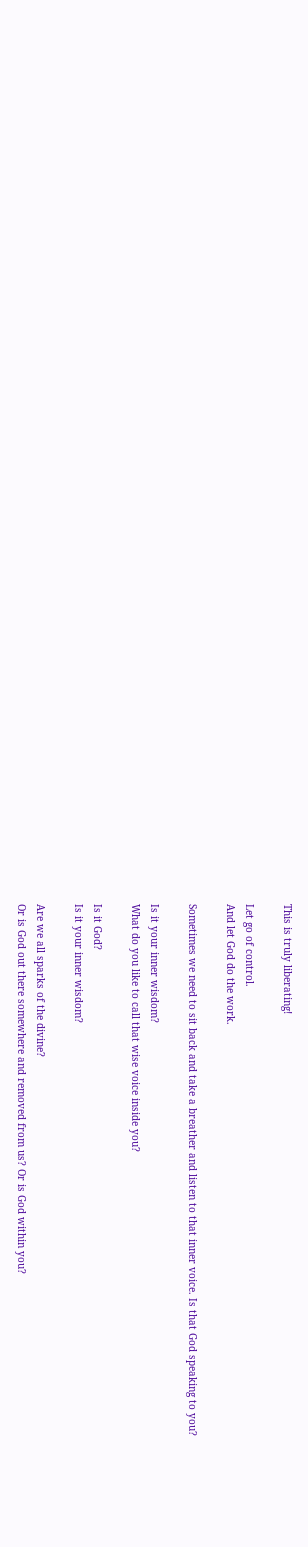This is truly liberating!

Let go of control.
And let God do the work.

Sometimes we need to sit back and take a breather and listen to that inner voice. Is that God speaking to you?

Is it your inner wisdom?
What do you like to call that wise voice inside you?

Is it God?
Is it your inner wisdom?

Are we all sparks of the divine?
Or is God out there somewhere and removed from us? Or is God within you?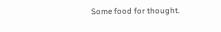Some food for thought.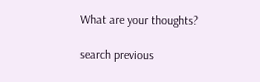What are your thoughts?

search previous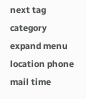next tag category expand menu location phone mail time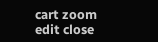cart zoom edit close